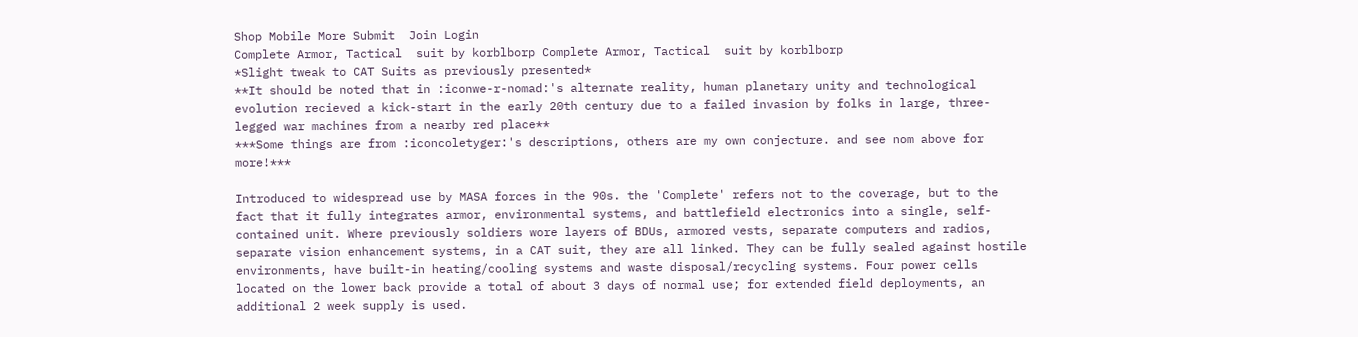Shop Mobile More Submit  Join Login
Complete Armor, Tactical  suit by korblborp Complete Armor, Tactical  suit by korblborp
*Slight tweak to CAT Suits as previously presented*
**It should be noted that in :iconwe-r-nomad:'s alternate reality, human planetary unity and technological evolution recieved a kick-start in the early 20th century due to a failed invasion by folks in large, three-legged war machines from a nearby red place**
***Some things are from :iconcoletyger:'s descriptions, others are my own conjecture. and see nom above for more!***

Introduced to widespread use by MASA forces in the 90s. the 'Complete' refers not to the coverage, but to the fact that it fully integrates armor, environmental systems, and battlefield electronics into a single, self-contained unit. Where previously soldiers wore layers of BDUs, armored vests, separate computers and radios, separate vision enhancement systems, in a CAT suit, they are all linked. They can be fully sealed against hostile environments, have built-in heating/cooling systems and waste disposal/recycling systems. Four power cells located on the lower back provide a total of about 3 days of normal use; for extended field deployments, an additional 2 week supply is used.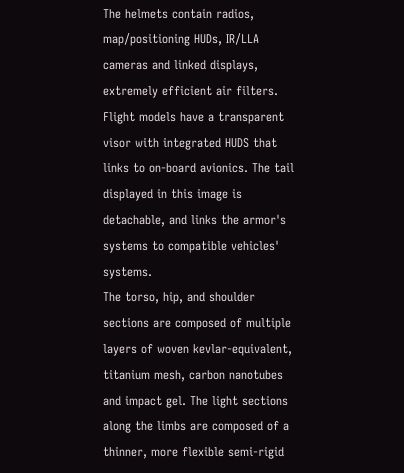The helmets contain radios, map/positioning HUDs, IR/LLA cameras and linked displays, extremely efficient air filters. Flight models have a transparent visor with integrated HUDS that links to on-board avionics. The tail displayed in this image is detachable, and links the armor's systems to compatible vehicles' systems.
The torso, hip, and shoulder sections are composed of multiple layers of woven kevlar-equivalent, titanium mesh, carbon nanotubes and impact gel. The light sections along the limbs are composed of a thinner, more flexible semi-rigid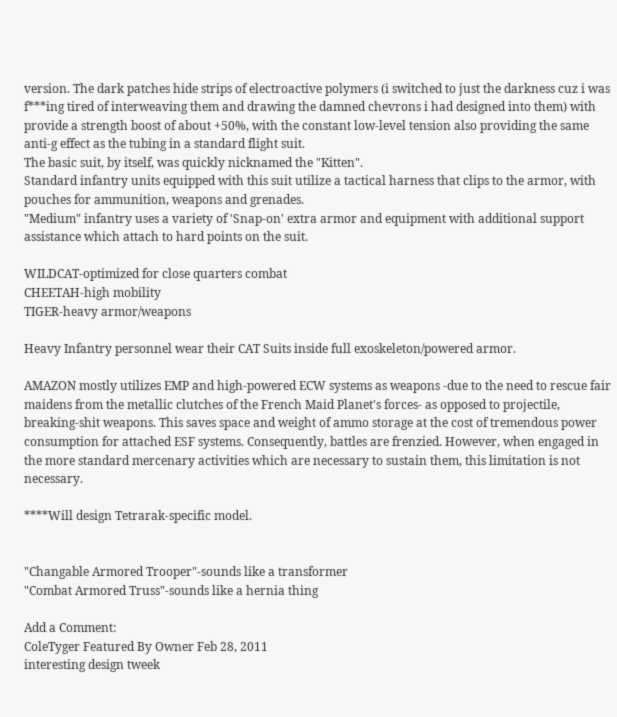version. The dark patches hide strips of electroactive polymers (i switched to just the darkness cuz i was f***ing tired of interweaving them and drawing the damned chevrons i had designed into them) with provide a strength boost of about +50%, with the constant low-level tension also providing the same anti-g effect as the tubing in a standard flight suit.
The basic suit, by itself, was quickly nicknamed the "Kitten".
Standard infantry units equipped with this suit utilize a tactical harness that clips to the armor, with pouches for ammunition, weapons and grenades.
"Medium" infantry uses a variety of 'Snap-on' extra armor and equipment with additional support assistance which attach to hard points on the suit.

WILDCAT-optimized for close quarters combat
CHEETAH-high mobility
TIGER-heavy armor/weapons

Heavy Infantry personnel wear their CAT Suits inside full exoskeleton/powered armor.

AMAZON mostly utilizes EMP and high-powered ECW systems as weapons -due to the need to rescue fair maidens from the metallic clutches of the French Maid Planet's forces- as opposed to projectile, breaking-shit weapons. This saves space and weight of ammo storage at the cost of tremendous power consumption for attached ESF systems. Consequently, battles are frenzied. However, when engaged in the more standard mercenary activities which are necessary to sustain them, this limitation is not necessary.

****Will design Tetrarak-specific model.


"Changable Armored Trooper"-sounds like a transformer
"Combat Armored Truss"-sounds like a hernia thing

Add a Comment:
ColeTyger Featured By Owner Feb 28, 2011
interesting design tweek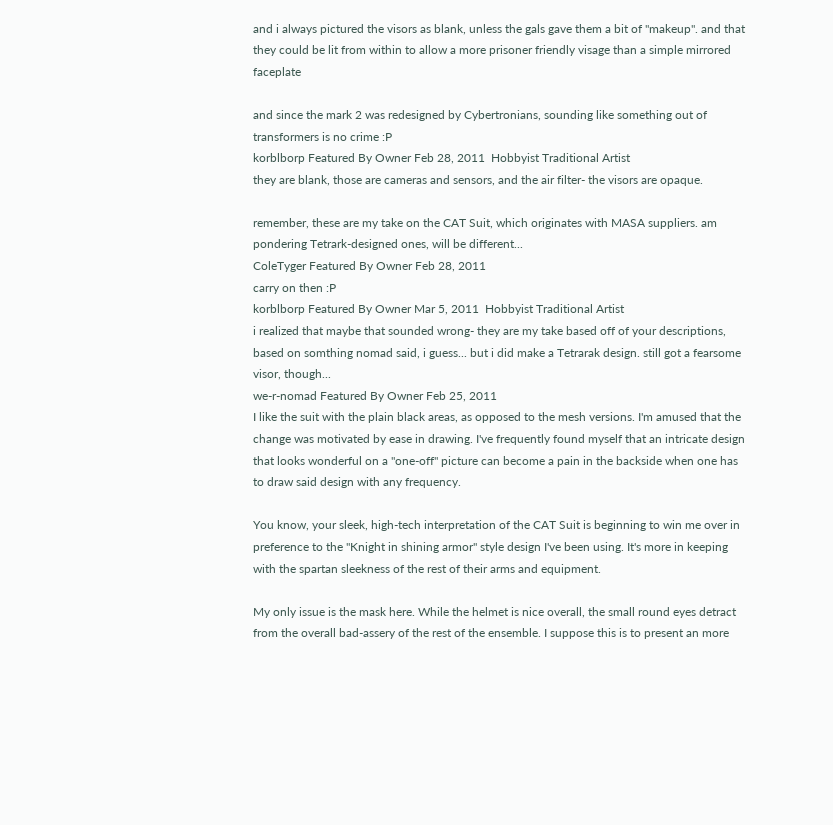and i always pictured the visors as blank, unless the gals gave them a bit of "makeup". and that they could be lit from within to allow a more prisoner friendly visage than a simple mirrored faceplate

and since the mark 2 was redesigned by Cybertronians, sounding like something out of transformers is no crime :P
korblborp Featured By Owner Feb 28, 2011  Hobbyist Traditional Artist
they are blank, those are cameras and sensors, and the air filter- the visors are opaque.

remember, these are my take on the CAT Suit, which originates with MASA suppliers. am pondering Tetrark-designed ones, will be different...
ColeTyger Featured By Owner Feb 28, 2011
carry on then :P
korblborp Featured By Owner Mar 5, 2011  Hobbyist Traditional Artist
i realized that maybe that sounded wrong- they are my take based off of your descriptions, based on somthing nomad said, i guess... but i did make a Tetrarak design. still got a fearsome visor, though...
we-r-nomad Featured By Owner Feb 25, 2011
I like the suit with the plain black areas, as opposed to the mesh versions. I'm amused that the change was motivated by ease in drawing. I've frequently found myself that an intricate design that looks wonderful on a "one-off" picture can become a pain in the backside when one has to draw said design with any frequency.

You know, your sleek, high-tech interpretation of the CAT Suit is beginning to win me over in preference to the "Knight in shining armor" style design I've been using. It's more in keeping with the spartan sleekness of the rest of their arms and equipment.

My only issue is the mask here. While the helmet is nice overall, the small round eyes detract from the overall bad-assery of the rest of the ensemble. I suppose this is to present an more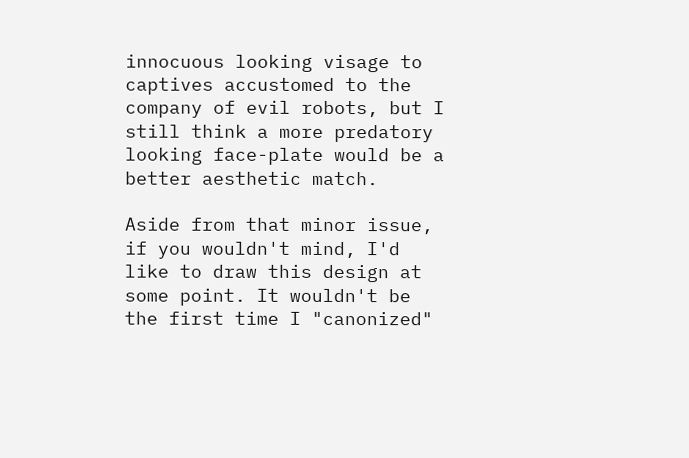innocuous looking visage to captives accustomed to the company of evil robots, but I still think a more predatory looking face-plate would be a better aesthetic match.

Aside from that minor issue, if you wouldn't mind, I'd like to draw this design at some point. It wouldn't be the first time I "canonized"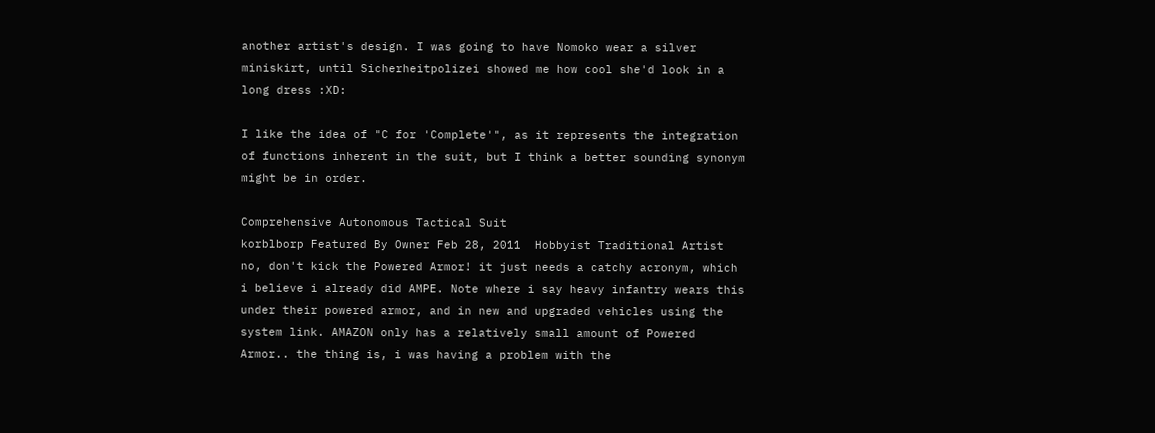another artist's design. I was going to have Nomoko wear a silver miniskirt, until Sicherheitpolizei showed me how cool she'd look in a long dress :XD:

I like the idea of "C for 'Complete'", as it represents the integration of functions inherent in the suit, but I think a better sounding synonym might be in order.

Comprehensive Autonomous Tactical Suit
korblborp Featured By Owner Feb 28, 2011  Hobbyist Traditional Artist
no, don't kick the Powered Armor! it just needs a catchy acronym, which i believe i already did AMPE. Note where i say heavy infantry wears this under their powered armor, and in new and upgraded vehicles using the system link. AMAZON only has a relatively small amount of Powered Armor.. the thing is, i was having a problem with the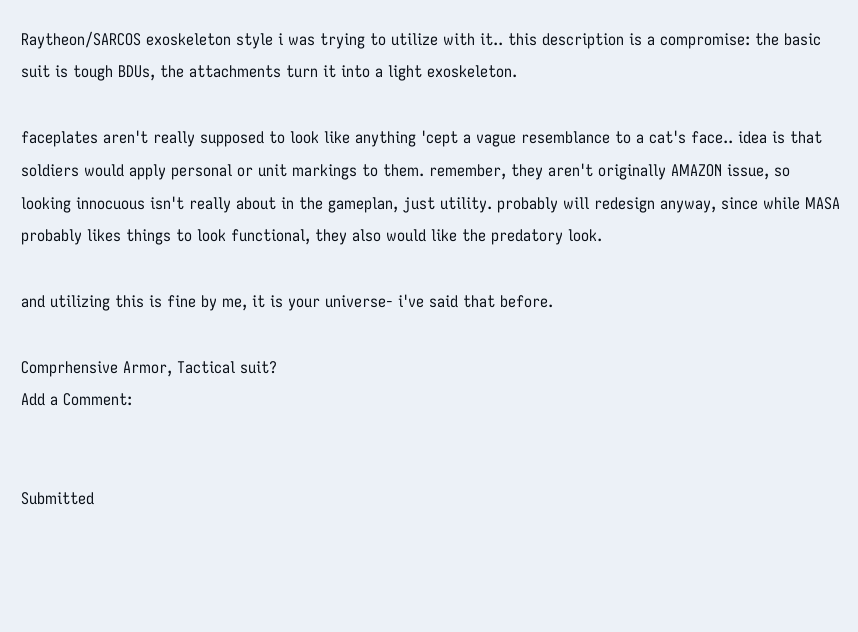Raytheon/SARCOS exoskeleton style i was trying to utilize with it.. this description is a compromise: the basic suit is tough BDUs, the attachments turn it into a light exoskeleton.

faceplates aren't really supposed to look like anything 'cept a vague resemblance to a cat's face.. idea is that soldiers would apply personal or unit markings to them. remember, they aren't originally AMAZON issue, so looking innocuous isn't really about in the gameplan, just utility. probably will redesign anyway, since while MASA probably likes things to look functional, they also would like the predatory look.

and utilizing this is fine by me, it is your universe- i've said that before.

Comprhensive Armor, Tactical suit?
Add a Comment:


Submitted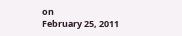on
February 25, 2011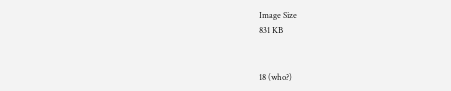Image Size
831 KB


18 (who?)